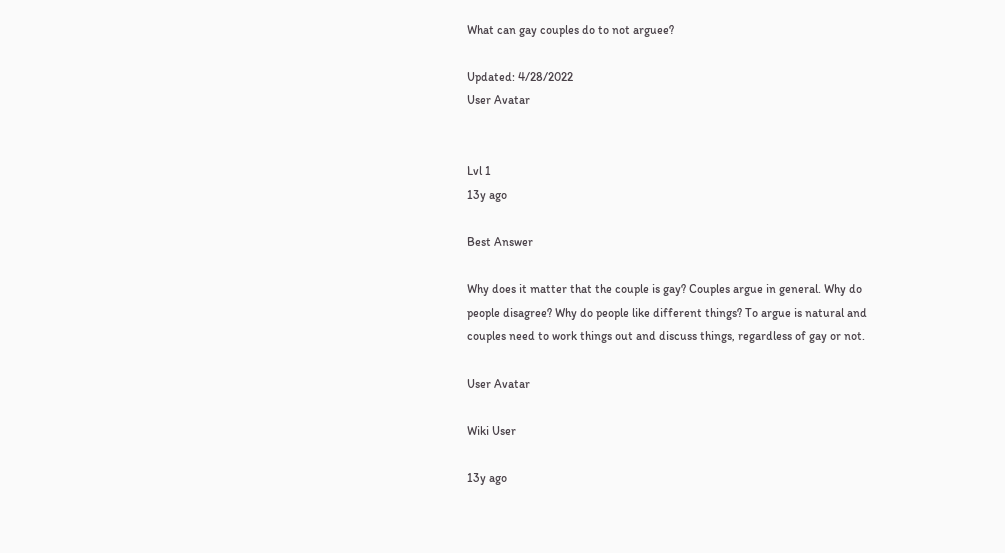What can gay couples do to not arguee?

Updated: 4/28/2022
User Avatar


Lvl 1
13y ago

Best Answer

Why does it matter that the couple is gay? Couples argue in general. Why do people disagree? Why do people like different things? To argue is natural and couples need to work things out and discuss things, regardless of gay or not.

User Avatar

Wiki User

13y ago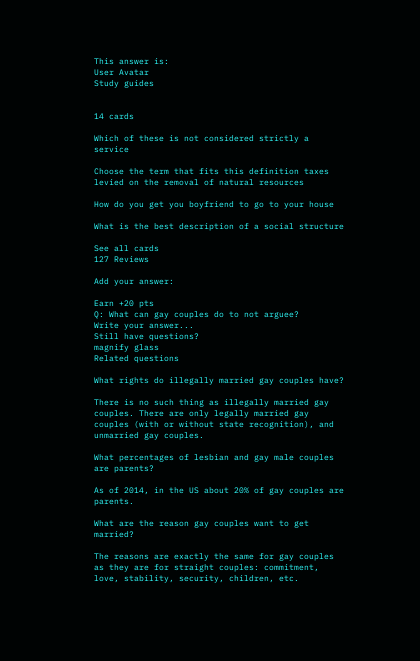This answer is:
User Avatar
Study guides


14 cards

Which of these is not considered strictly a service

Choose the term that fits this definition taxes levied on the removal of natural resources

How do you get you boyfriend to go to your house

What is the best description of a social structure

See all cards
127 Reviews

Add your answer:

Earn +20 pts
Q: What can gay couples do to not arguee?
Write your answer...
Still have questions?
magnify glass
Related questions

What rights do illegally married gay couples have?

There is no such thing as illegally married gay couples. There are only legally married gay couples (with or without state recognition), and unmarried gay couples.

What percentages of lesbian and gay male couples are parents?

As of 2014, in the US about 20% of gay couples are parents.

What are the reason gay couples want to get married?

The reasons are exactly the same for gay couples as they are for straight couples: commitment, love, stability, security, children, etc.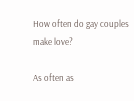How often do gay couples make love?

As often as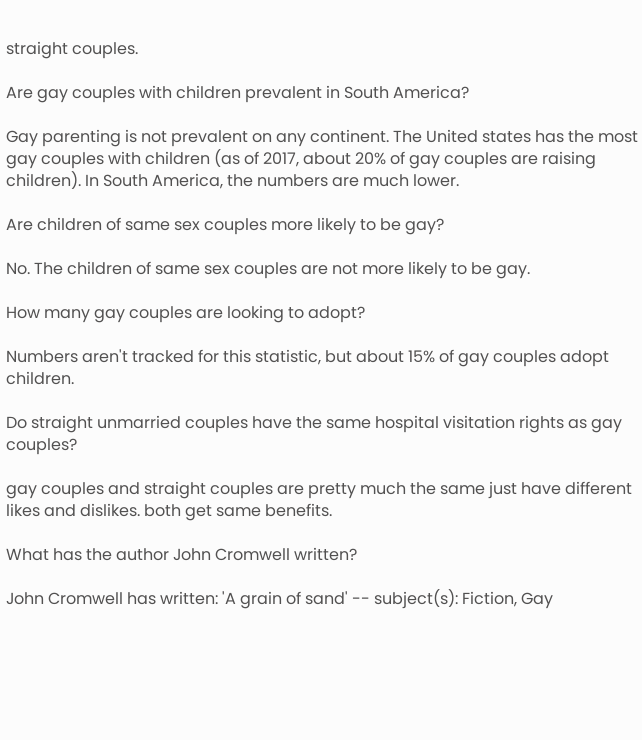straight couples.

Are gay couples with children prevalent in South America?

Gay parenting is not prevalent on any continent. The United states has the most gay couples with children (as of 2017, about 20% of gay couples are raising children). In South America, the numbers are much lower.

Are children of same sex couples more likely to be gay?

No. The children of same sex couples are not more likely to be gay.

How many gay couples are looking to adopt?

Numbers aren't tracked for this statistic, but about 15% of gay couples adopt children.

Do straight unmarried couples have the same hospital visitation rights as gay couples?

gay couples and straight couples are pretty much the same just have different likes and dislikes. both get same benefits.

What has the author John Cromwell written?

John Cromwell has written: 'A grain of sand' -- subject(s): Fiction, Gay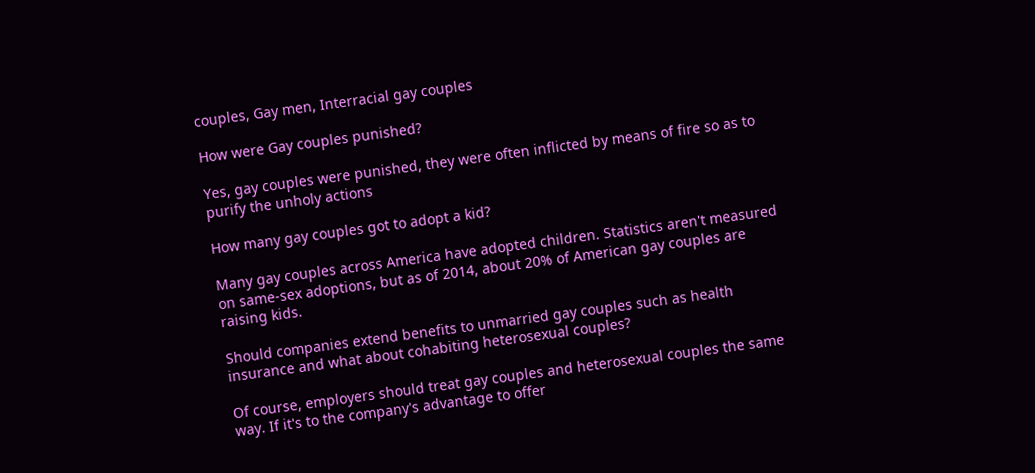couples, Gay men, Interracial gay couples

How were Gay couples punished?

Yes, gay couples were punished, they were often inflicted by means of fire so as to purify the unholy actions

How many gay couples got to adopt a kid?

Many gay couples across America have adopted children. Statistics aren't measured on same-sex adoptions, but as of 2014, about 20% of American gay couples are raising kids.

Should companies extend benefits to unmarried gay couples such as health insurance and what about cohabiting heterosexual couples?

Of course, employers should treat gay couples and heterosexual couples the same way. If it's to the company's advantage to offer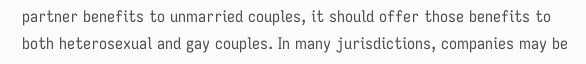partner benefits to unmarried couples, it should offer those benefits to both heterosexual and gay couples. In many jurisdictions, companies may be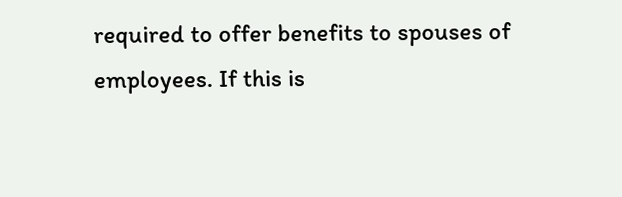required to offer benefits to spouses of employees. If this is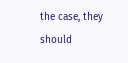the case, they should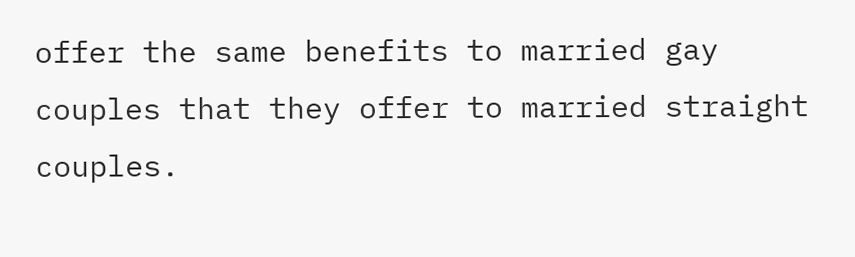offer the same benefits to married gay couples that they offer to married straight couples.